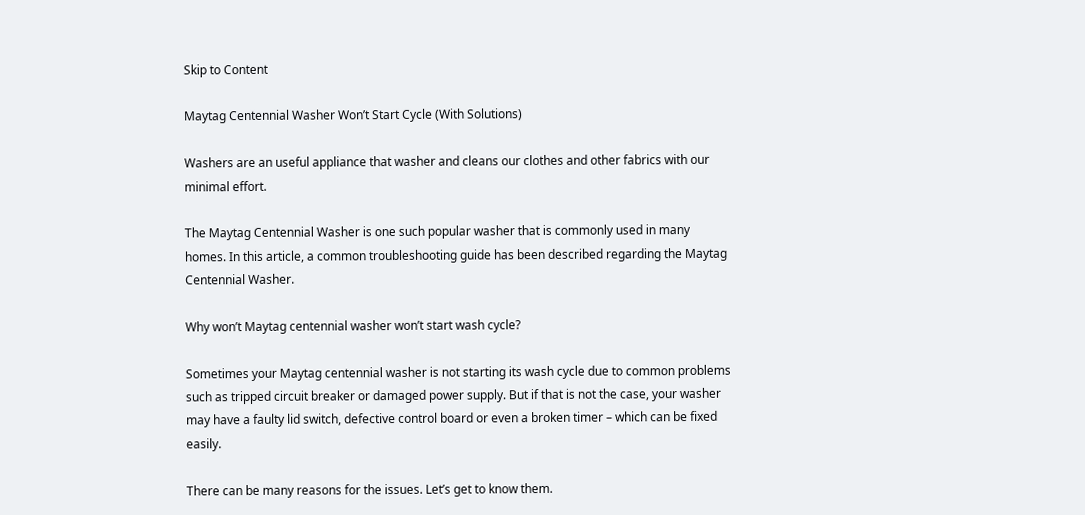Skip to Content

Maytag Centennial Washer Won’t Start Cycle (With Solutions)

Washers are an useful appliance that washer and cleans our clothes and other fabrics with our minimal effort.

The Maytag Centennial Washer is one such popular washer that is commonly used in many homes. In this article, a common troubleshooting guide has been described regarding the Maytag Centennial Washer.

Why won’t Maytag centennial washer won’t start wash cycle?

Sometimes your Maytag centennial washer is not starting its wash cycle due to common problems such as tripped circuit breaker or damaged power supply. But if that is not the case, your washer may have a faulty lid switch, defective control board or even a broken timer – which can be fixed easily.

There can be many reasons for the issues. Let’s get to know them.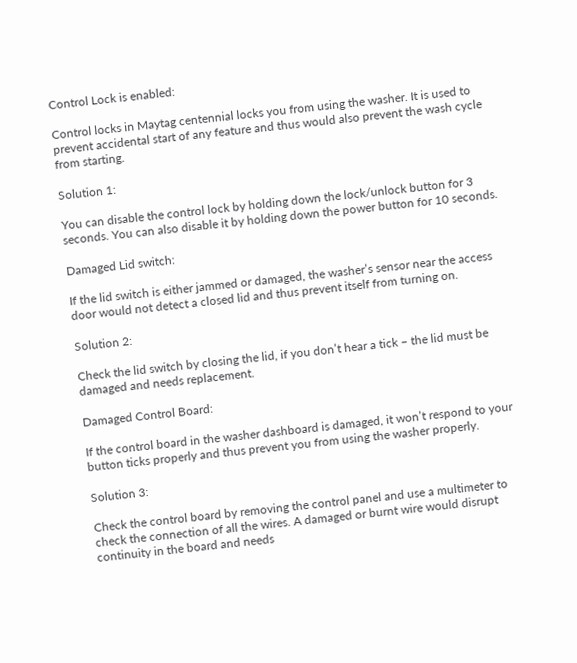Control Lock is enabled:

Control locks in Maytag centennial locks you from using the washer. It is used to prevent accidental start of any feature and thus would also prevent the wash cycle from starting.

Solution 1:

You can disable the control lock by holding down the lock/unlock button for 3 seconds. You can also disable it by holding down the power button for 10 seconds.

Damaged Lid switch:

If the lid switch is either jammed or damaged, the washer’s sensor near the access door would not detect a closed lid and thus prevent itself from turning on.

Solution 2:

Check the lid switch by closing the lid, if you don’t hear a tick – the lid must be damaged and needs replacement.

Damaged Control Board:

If the control board in the washer dashboard is damaged, it won’t respond to your button ticks properly and thus prevent you from using the washer properly.

Solution 3:

Check the control board by removing the control panel and use a multimeter to check the connection of all the wires. A damaged or burnt wire would disrupt continuity in the board and needs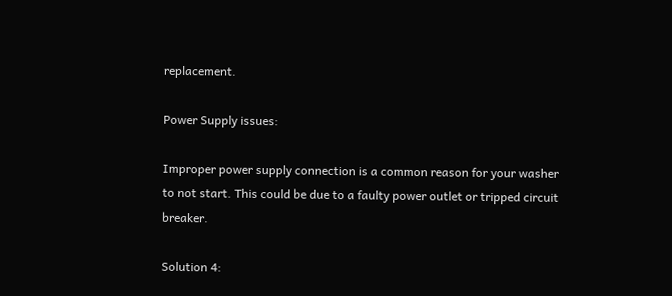replacement.

Power Supply issues:

Improper power supply connection is a common reason for your washer to not start. This could be due to a faulty power outlet or tripped circuit breaker.

Solution 4: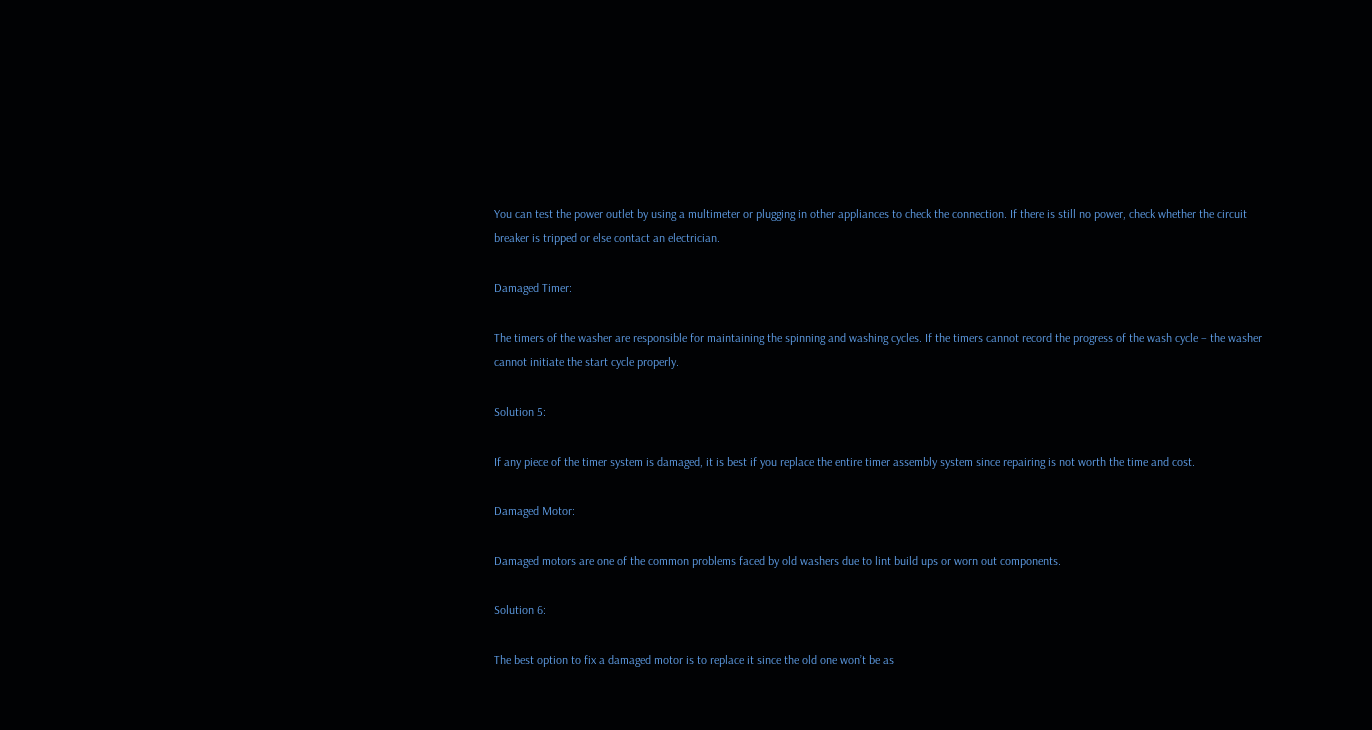You can test the power outlet by using a multimeter or plugging in other appliances to check the connection. If there is still no power, check whether the circuit breaker is tripped or else contact an electrician.

Damaged Timer:

The timers of the washer are responsible for maintaining the spinning and washing cycles. If the timers cannot record the progress of the wash cycle – the washer cannot initiate the start cycle properly.

Solution 5:

If any piece of the timer system is damaged, it is best if you replace the entire timer assembly system since repairing is not worth the time and cost.

Damaged Motor:

Damaged motors are one of the common problems faced by old washers due to lint build ups or worn out components.

Solution 6:

The best option to fix a damaged motor is to replace it since the old one won’t be as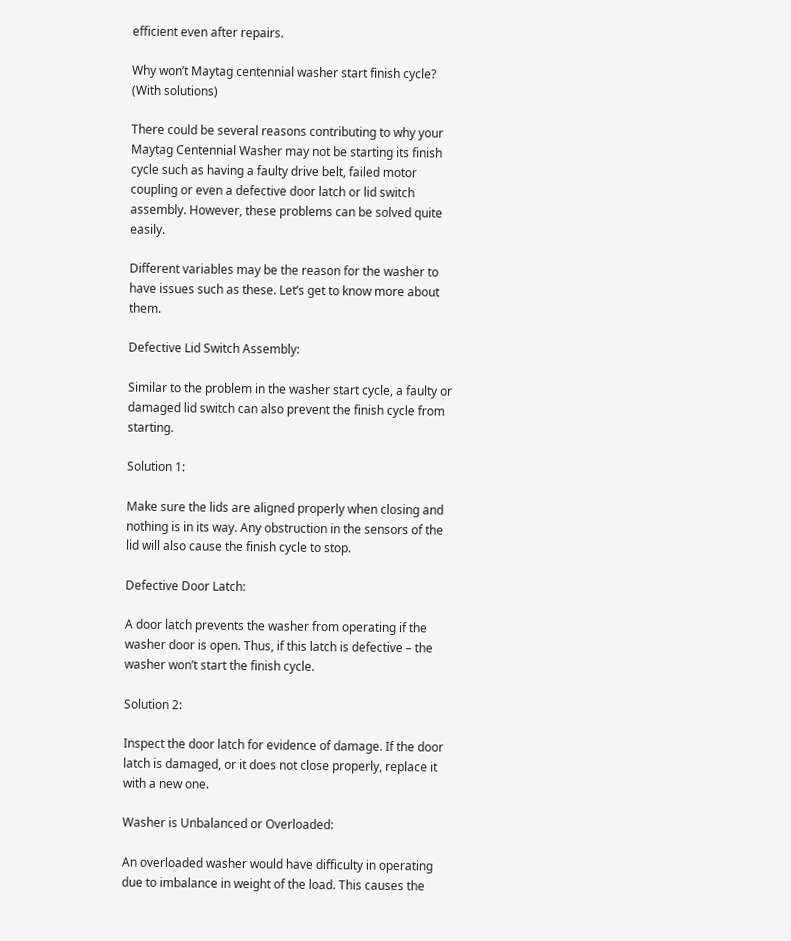efficient even after repairs.

Why won’t Maytag centennial washer start finish cycle? (With solutions)

There could be several reasons contributing to why your Maytag Centennial Washer may not be starting its finish cycle such as having a faulty drive belt, failed motor coupling or even a defective door latch or lid switch assembly. However, these problems can be solved quite easily.

Different variables may be the reason for the washer to have issues such as these. Let’s get to know more about them.

Defective Lid Switch Assembly:

Similar to the problem in the washer start cycle, a faulty or damaged lid switch can also prevent the finish cycle from starting.

Solution 1:

Make sure the lids are aligned properly when closing and nothing is in its way. Any obstruction in the sensors of the lid will also cause the finish cycle to stop.

Defective Door Latch:

A door latch prevents the washer from operating if the washer door is open. Thus, if this latch is defective – the washer won’t start the finish cycle.

Solution 2:

Inspect the door latch for evidence of damage. If the door latch is damaged, or it does not close properly, replace it with a new one.

Washer is Unbalanced or Overloaded:

An overloaded washer would have difficulty in operating due to imbalance in weight of the load. This causes the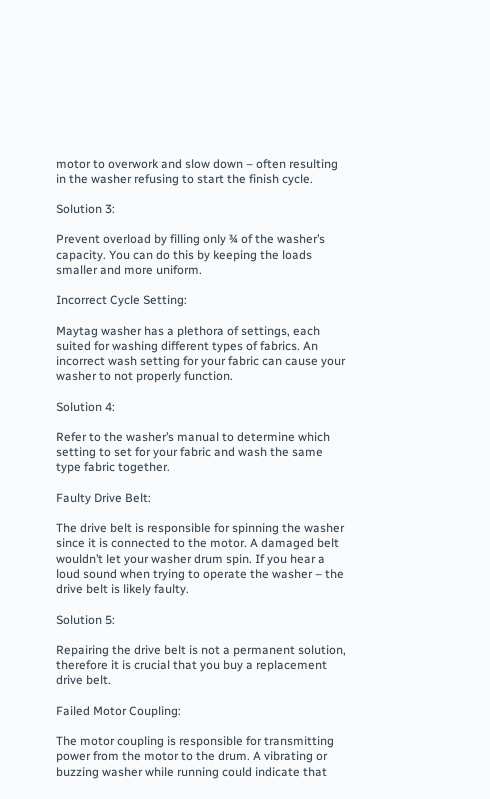motor to overwork and slow down – often resulting in the washer refusing to start the finish cycle.

Solution 3:

Prevent overload by filling only ¾ of the washer’s capacity. You can do this by keeping the loads smaller and more uniform.

Incorrect Cycle Setting:

Maytag washer has a plethora of settings, each suited for washing different types of fabrics. An incorrect wash setting for your fabric can cause your washer to not properly function.

Solution 4:

Refer to the washer’s manual to determine which setting to set for your fabric and wash the same type fabric together.

Faulty Drive Belt:

The drive belt is responsible for spinning the washer since it is connected to the motor. A damaged belt wouldn’t let your washer drum spin. If you hear a loud sound when trying to operate the washer – the drive belt is likely faulty.

Solution 5:

Repairing the drive belt is not a permanent solution, therefore it is crucial that you buy a replacement drive belt.

Failed Motor Coupling:

The motor coupling is responsible for transmitting power from the motor to the drum. A vibrating or buzzing washer while running could indicate that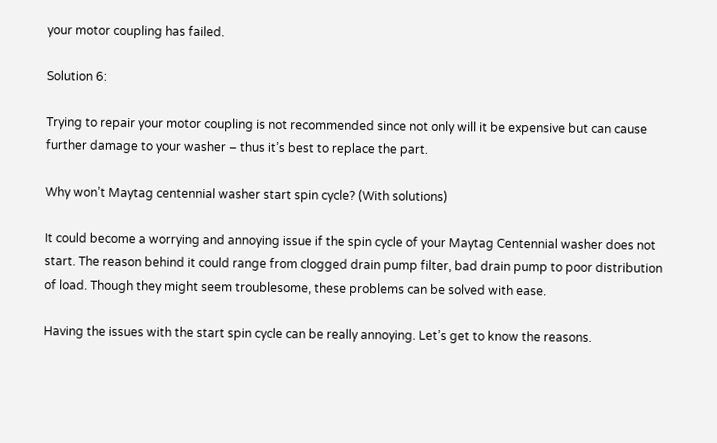your motor coupling has failed.

Solution 6:

Trying to repair your motor coupling is not recommended since not only will it be expensive but can cause further damage to your washer – thus it’s best to replace the part.

Why won’t Maytag centennial washer start spin cycle? (With solutions)

It could become a worrying and annoying issue if the spin cycle of your Maytag Centennial washer does not start. The reason behind it could range from clogged drain pump filter, bad drain pump to poor distribution of load. Though they might seem troublesome, these problems can be solved with ease.

Having the issues with the start spin cycle can be really annoying. Let’s get to know the reasons.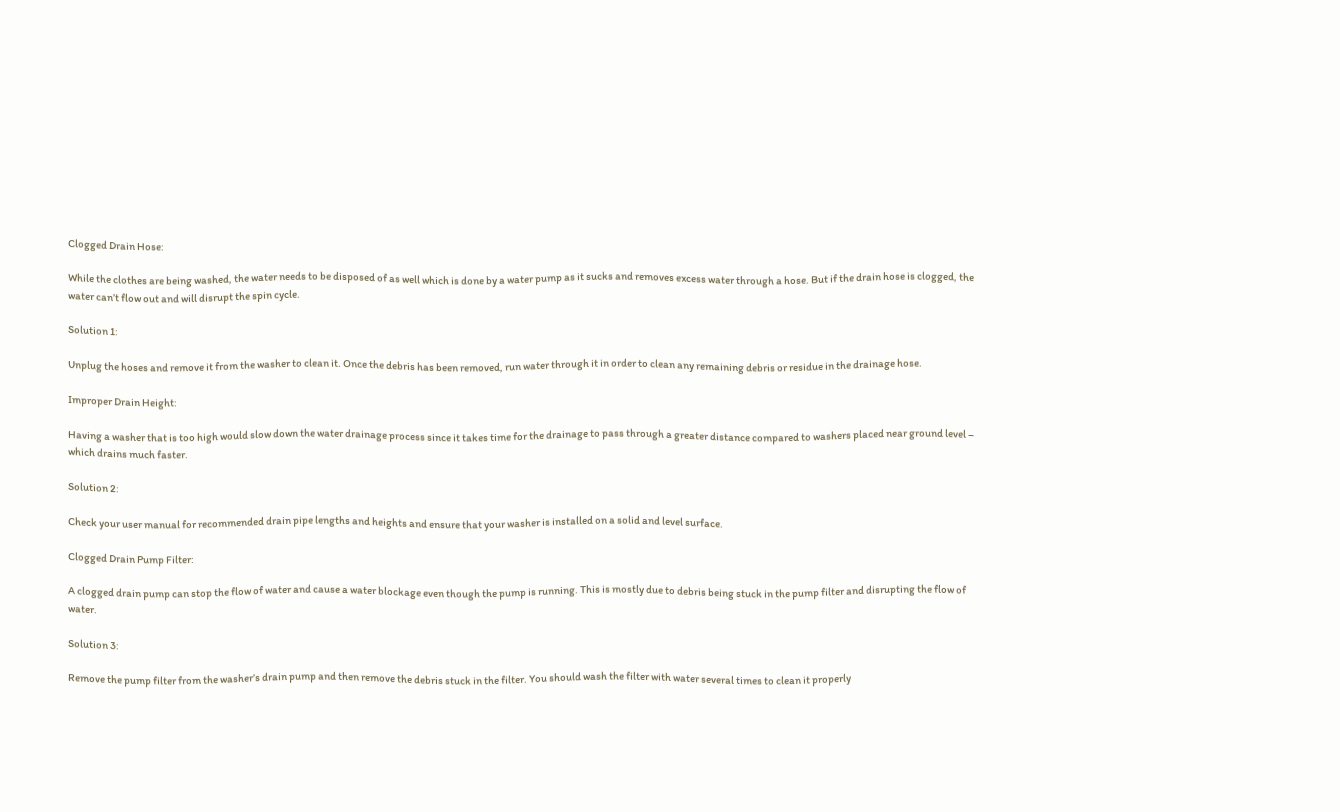Clogged Drain Hose:

While the clothes are being washed, the water needs to be disposed of as well which is done by a water pump as it sucks and removes excess water through a hose. But if the drain hose is clogged, the water can’t flow out and will disrupt the spin cycle.

Solution 1:

Unplug the hoses and remove it from the washer to clean it. Once the debris has been removed, run water through it in order to clean any remaining debris or residue in the drainage hose.

Improper Drain Height:

Having a washer that is too high would slow down the water drainage process since it takes time for the drainage to pass through a greater distance compared to washers placed near ground level – which drains much faster.

Solution 2:

Check your user manual for recommended drain pipe lengths and heights and ensure that your washer is installed on a solid and level surface.

Clogged Drain Pump Filter:

A clogged drain pump can stop the flow of water and cause a water blockage even though the pump is running. This is mostly due to debris being stuck in the pump filter and disrupting the flow of water.

Solution 3:

Remove the pump filter from the washer’s drain pump and then remove the debris stuck in the filter. You should wash the filter with water several times to clean it properly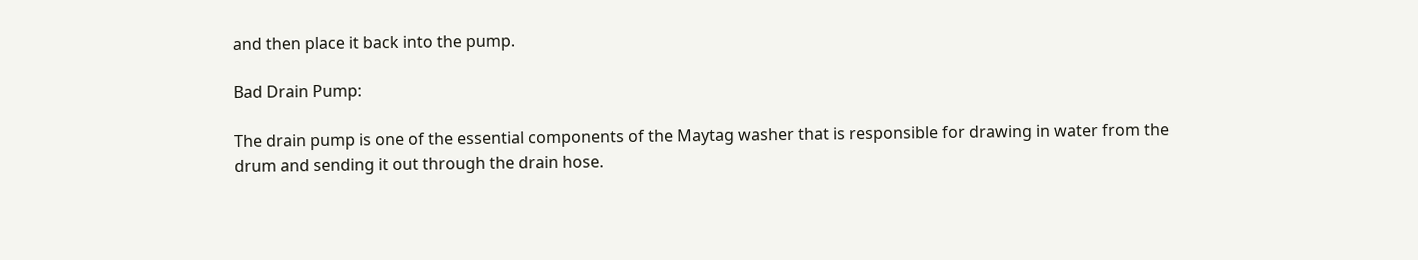and then place it back into the pump.

Bad Drain Pump:

The drain pump is one of the essential components of the Maytag washer that is responsible for drawing in water from the drum and sending it out through the drain hose.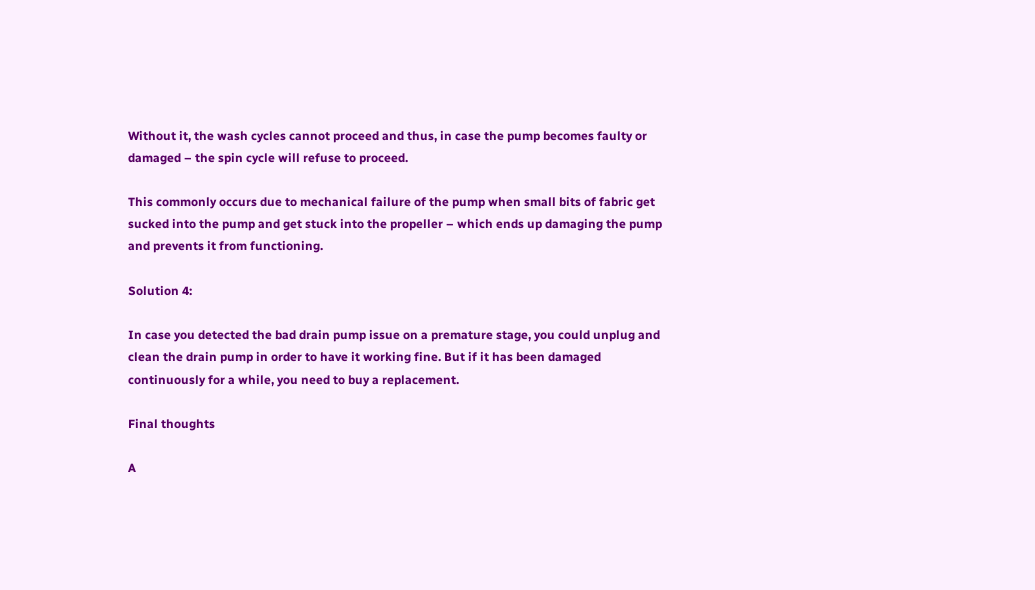Without it, the wash cycles cannot proceed and thus, in case the pump becomes faulty or damaged – the spin cycle will refuse to proceed.

This commonly occurs due to mechanical failure of the pump when small bits of fabric get sucked into the pump and get stuck into the propeller – which ends up damaging the pump and prevents it from functioning.

Solution 4:

In case you detected the bad drain pump issue on a premature stage, you could unplug and clean the drain pump in order to have it working fine. But if it has been damaged continuously for a while, you need to buy a replacement.

Final thoughts

A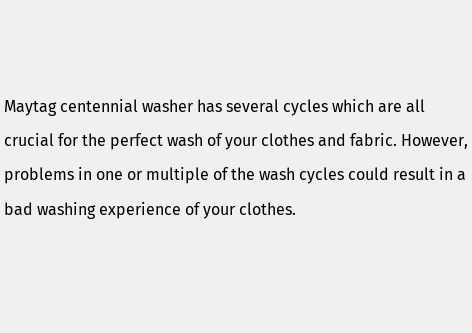Maytag centennial washer has several cycles which are all crucial for the perfect wash of your clothes and fabric. However, problems in one or multiple of the wash cycles could result in a bad washing experience of your clothes.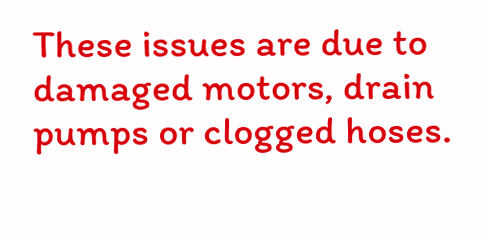These issues are due to damaged motors, drain pumps or clogged hoses.